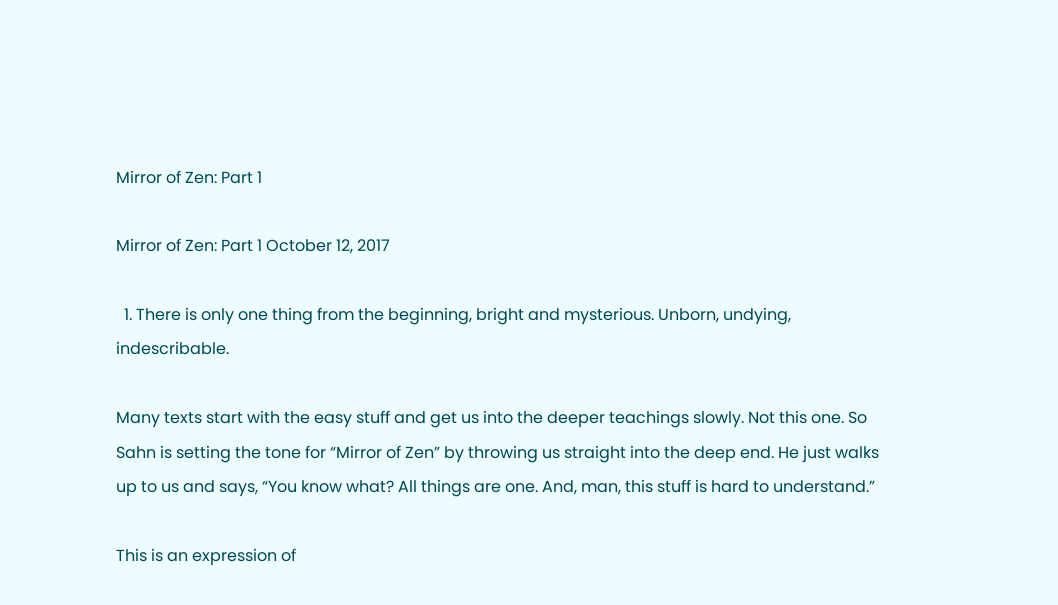Mirror of Zen: Part 1

Mirror of Zen: Part 1 October 12, 2017

  1. There is only one thing from the beginning, bright and mysterious. Unborn, undying, indescribable.

Many texts start with the easy stuff and get us into the deeper teachings slowly. Not this one. So Sahn is setting the tone for “Mirror of Zen” by throwing us straight into the deep end. He just walks up to us and says, “You know what? All things are one. And, man, this stuff is hard to understand.”

This is an expression of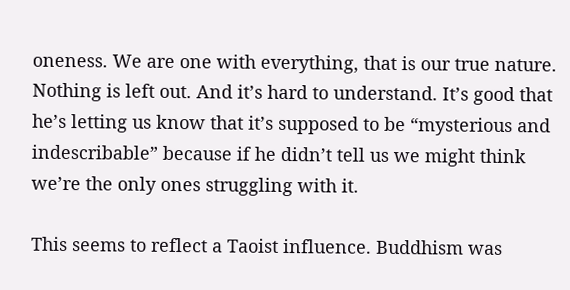oneness. We are one with everything, that is our true nature. Nothing is left out. And it’s hard to understand. It’s good that he’s letting us know that it’s supposed to be “mysterious and indescribable” because if he didn’t tell us we might think we’re the only ones struggling with it.

This seems to reflect a Taoist influence. Buddhism was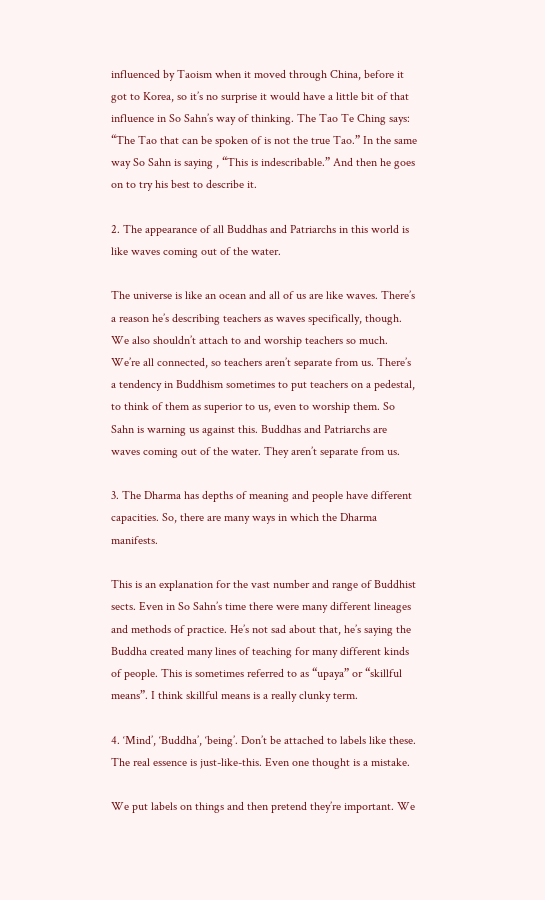influenced by Taoism when it moved through China, before it got to Korea, so it’s no surprise it would have a little bit of that influence in So Sahn’s way of thinking. The Tao Te Ching says: “The Tao that can be spoken of is not the true Tao.” In the same way So Sahn is saying , “This is indescribable.” And then he goes on to try his best to describe it.

2. The appearance of all Buddhas and Patriarchs in this world is like waves coming out of the water.

The universe is like an ocean and all of us are like waves. There’s a reason he’s describing teachers as waves specifically, though. We also shouldn’t attach to and worship teachers so much. We’re all connected, so teachers aren’t separate from us. There’s a tendency in Buddhism sometimes to put teachers on a pedestal, to think of them as superior to us, even to worship them. So Sahn is warning us against this. Buddhas and Patriarchs are waves coming out of the water. They aren’t separate from us.

3. The Dharma has depths of meaning and people have different capacities. So, there are many ways in which the Dharma manifests.

This is an explanation for the vast number and range of Buddhist sects. Even in So Sahn’s time there were many different lineages and methods of practice. He’s not sad about that, he’s saying the Buddha created many lines of teaching for many different kinds of people. This is sometimes referred to as “upaya” or “skillful means”. I think skillful means is a really clunky term.

4. ‘Mind’, ‘Buddha’, ‘being’. Don’t be attached to labels like these. The real essence is just-like-this. Even one thought is a mistake.

We put labels on things and then pretend they’re important. We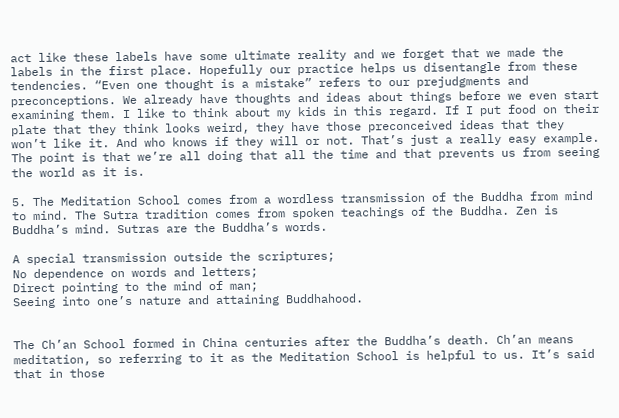act like these labels have some ultimate reality and we forget that we made the labels in the first place. Hopefully our practice helps us disentangle from these tendencies. “Even one thought is a mistake” refers to our prejudgments and preconceptions. We already have thoughts and ideas about things before we even start examining them. I like to think about my kids in this regard. If I put food on their plate that they think looks weird, they have those preconceived ideas that they won’t like it. And who knows if they will or not. That’s just a really easy example. The point is that we’re all doing that all the time and that prevents us from seeing the world as it is.

5. The Meditation School comes from a wordless transmission of the Buddha from mind to mind. The Sutra tradition comes from spoken teachings of the Buddha. Zen is Buddha’s mind. Sutras are the Buddha’s words.

A special transmission outside the scriptures;
No dependence on words and letters;
Direct pointing to the mind of man;
Seeing into one’s nature and attaining Buddhahood.


The Ch’an School formed in China centuries after the Buddha’s death. Ch’an means meditation, so referring to it as the Meditation School is helpful to us. It’s said that in those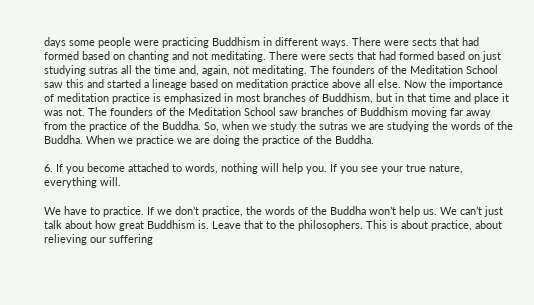days some people were practicing Buddhism in different ways. There were sects that had formed based on chanting and not meditating. There were sects that had formed based on just studying sutras all the time and, again, not meditating. The founders of the Meditation School saw this and started a lineage based on meditation practice above all else. Now the importance of meditation practice is emphasized in most branches of Buddhism, but in that time and place it was not. The founders of the Meditation School saw branches of Buddhism moving far away from the practice of the Buddha. So, when we study the sutras we are studying the words of the Buddha. When we practice we are doing the practice of the Buddha.

6. If you become attached to words, nothing will help you. If you see your true nature, everything will.

We have to practice. If we don’t practice, the words of the Buddha won’t help us. We can’t just talk about how great Buddhism is. Leave that to the philosophers. This is about practice, about relieving our suffering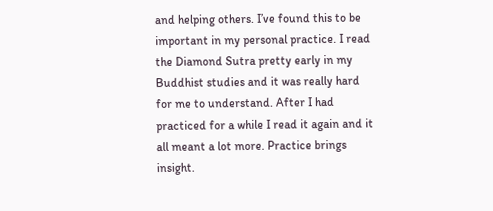and helping others. I’ve found this to be important in my personal practice. I read the Diamond Sutra pretty early in my Buddhist studies and it was really hard for me to understand. After I had practiced for a while I read it again and it all meant a lot more. Practice brings insight.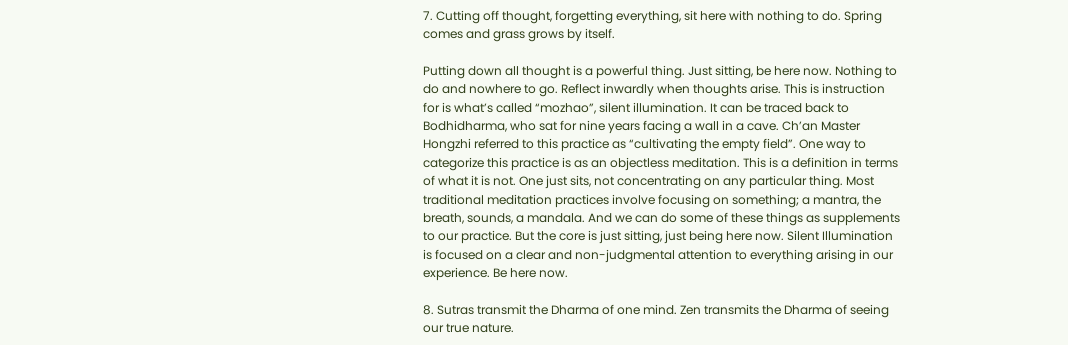7. Cutting off thought, forgetting everything, sit here with nothing to do. Spring comes and grass grows by itself.

Putting down all thought is a powerful thing. Just sitting, be here now. Nothing to do and nowhere to go. Reflect inwardly when thoughts arise. This is instruction for is what’s called “mozhao”, silent illumination. It can be traced back to Bodhidharma, who sat for nine years facing a wall in a cave. Ch’an Master Hongzhi referred to this practice as “cultivating the empty field”. One way to categorize this practice is as an objectless meditation. This is a definition in terms of what it is not. One just sits, not concentrating on any particular thing. Most traditional meditation practices involve focusing on something; a mantra, the breath, sounds, a mandala. And we can do some of these things as supplements to our practice. But the core is just sitting, just being here now. Silent Illumination is focused on a clear and non-judgmental attention to everything arising in our experience. Be here now.

8. Sutras transmit the Dharma of one mind. Zen transmits the Dharma of seeing our true nature.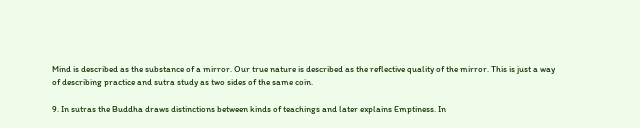Mind is described as the substance of a mirror. Our true nature is described as the reflective quality of the mirror. This is just a way of describing practice and sutra study as two sides of the same coin.

9. In sutras the Buddha draws distinctions between kinds of teachings and later explains Emptiness. In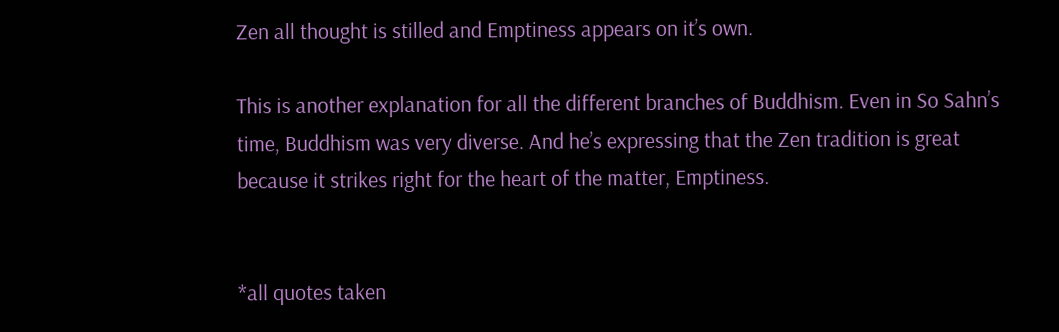Zen all thought is stilled and Emptiness appears on it’s own.

This is another explanation for all the different branches of Buddhism. Even in So Sahn’s time, Buddhism was very diverse. And he’s expressing that the Zen tradition is great because it strikes right for the heart of the matter, Emptiness.


*all quotes taken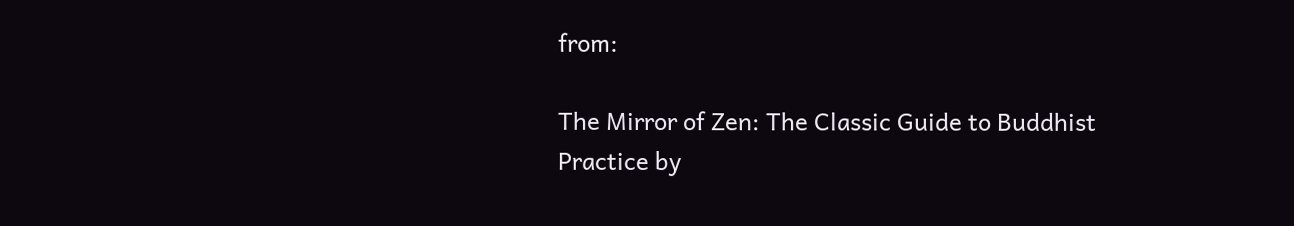from:

The Mirror of Zen: The Classic Guide to Buddhist Practice by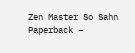Zen Master So Sahn Paperback –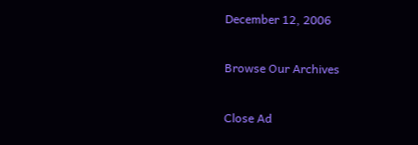December 12, 2006

Browse Our Archives

Close Ad